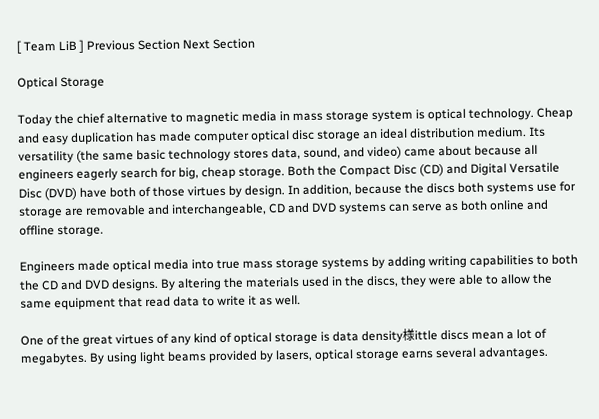[ Team LiB ] Previous Section Next Section

Optical Storage

Today the chief alternative to magnetic media in mass storage system is optical technology. Cheap and easy duplication has made computer optical disc storage an ideal distribution medium. Its versatility (the same basic technology stores data, sound, and video) came about because all engineers eagerly search for big, cheap storage. Both the Compact Disc (CD) and Digital Versatile Disc (DVD) have both of those virtues by design. In addition, because the discs both systems use for storage are removable and interchangeable, CD and DVD systems can serve as both online and offline storage.

Engineers made optical media into true mass storage systems by adding writing capabilities to both the CD and DVD designs. By altering the materials used in the discs, they were able to allow the same equipment that read data to write it as well.

One of the great virtues of any kind of optical storage is data density様ittle discs mean a lot of megabytes. By using light beams provided by lasers, optical storage earns several advantages.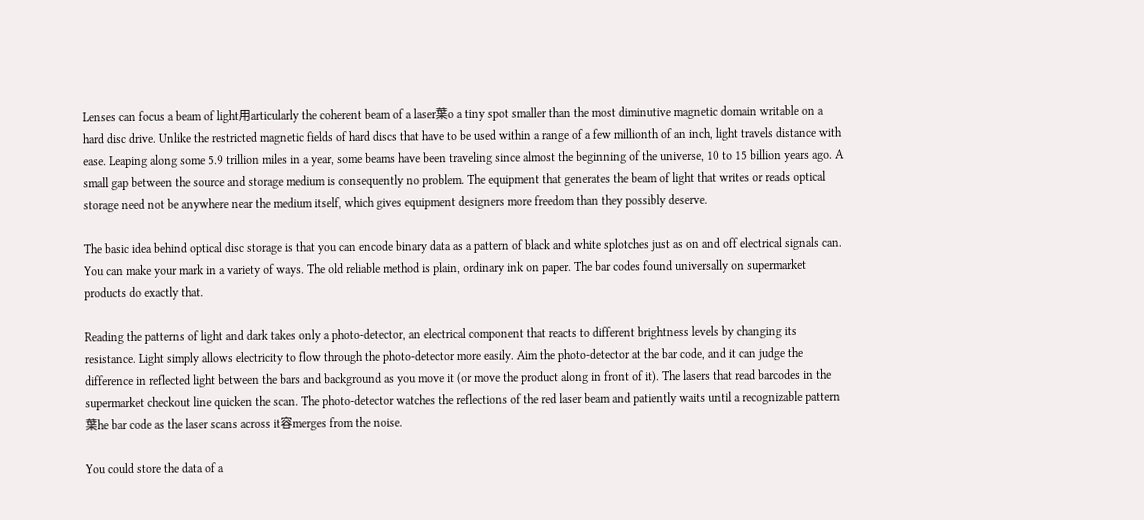Lenses can focus a beam of light用articularly the coherent beam of a laser葉o a tiny spot smaller than the most diminutive magnetic domain writable on a hard disc drive. Unlike the restricted magnetic fields of hard discs that have to be used within a range of a few millionth of an inch, light travels distance with ease. Leaping along some 5.9 trillion miles in a year, some beams have been traveling since almost the beginning of the universe, 10 to 15 billion years ago. A small gap between the source and storage medium is consequently no problem. The equipment that generates the beam of light that writes or reads optical storage need not be anywhere near the medium itself, which gives equipment designers more freedom than they possibly deserve.

The basic idea behind optical disc storage is that you can encode binary data as a pattern of black and white splotches just as on and off electrical signals can. You can make your mark in a variety of ways. The old reliable method is plain, ordinary ink on paper. The bar codes found universally on supermarket products do exactly that.

Reading the patterns of light and dark takes only a photo-detector, an electrical component that reacts to different brightness levels by changing its resistance. Light simply allows electricity to flow through the photo-detector more easily. Aim the photo-detector at the bar code, and it can judge the difference in reflected light between the bars and background as you move it (or move the product along in front of it). The lasers that read barcodes in the supermarket checkout line quicken the scan. The photo-detector watches the reflections of the red laser beam and patiently waits until a recognizable pattern葉he bar code as the laser scans across it容merges from the noise.

You could store the data of a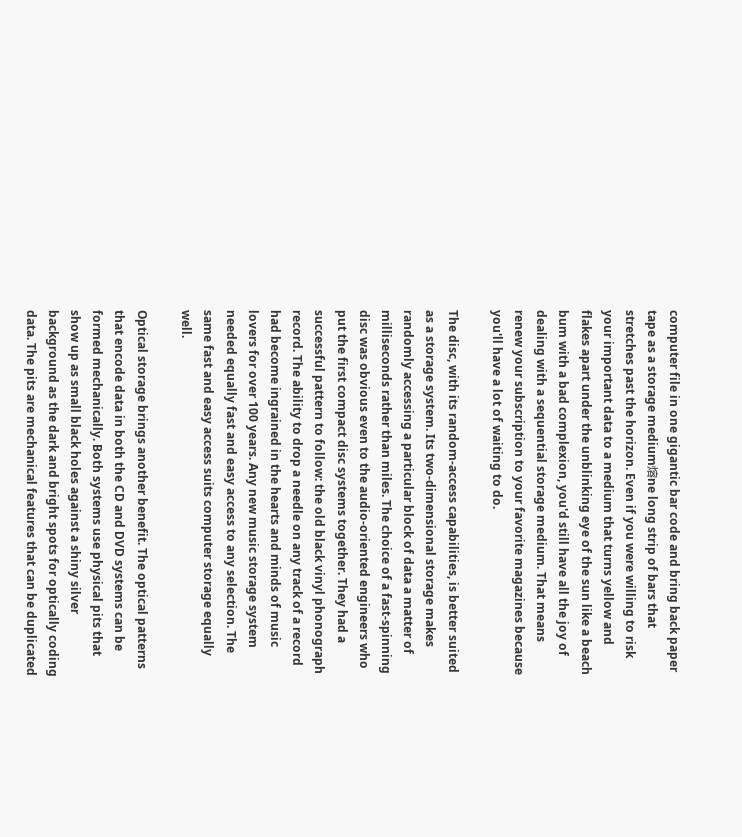computer file in one gigantic bar code and bring back paper tape as a storage medium熔ne long strip of bars that stretches past the horizon. Even if you were willing to risk your important data to a medium that turns yellow and flakes apart under the unblinking eye of the sun like a beach bum with a bad complexion, you'd still have all the joy of dealing with a sequential storage medium. That means renew your subscription to your favorite magazines because you'll have a lot of waiting to do.

The disc, with its random-access capabilities, is better suited as a storage system. Its two-dimensional storage makes randomly accessing a particular block of data a matter of milliseconds rather than miles. The choice of a fast-spinning disc was obvious even to the audio-oriented engineers who put the first compact disc systems together. They had a successful pattern to follow: the old black vinyl phonograph record. The ability to drop a needle on any track of a record had become ingrained in the hearts and minds of music lovers for over 100 years. Any new music storage system needed equally fast and easy access to any selection. The same fast and easy access suits computer storage equally well.

Optical storage brings another benefit. The optical patterns that encode data in both the CD and DVD systems can be formed mechanically. Both systems use physical pits that show up as small black holes against a shiny silver background as the dark and bright spots for optically coding data. The pits are mechanical features that can be duplicated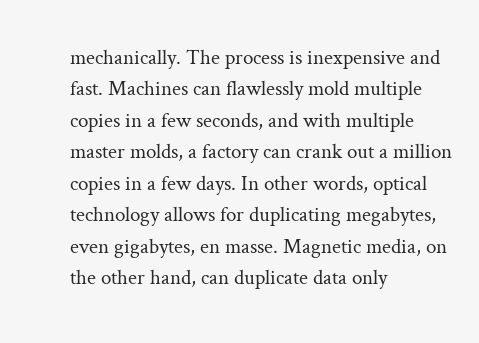mechanically. The process is inexpensive and fast. Machines can flawlessly mold multiple copies in a few seconds, and with multiple master molds, a factory can crank out a million copies in a few days. In other words, optical technology allows for duplicating megabytes, even gigabytes, en masse. Magnetic media, on the other hand, can duplicate data only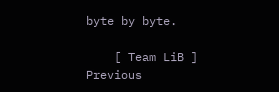byte by byte.

    [ Team LiB ] Previous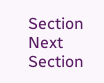Section Next Section